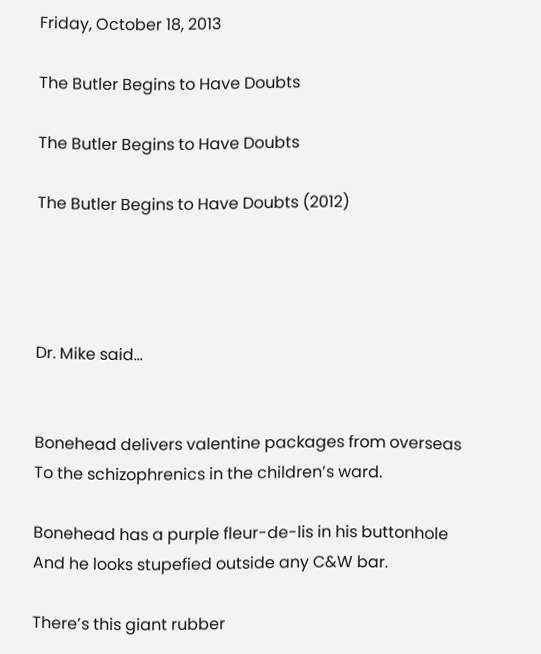Friday, October 18, 2013

The Butler Begins to Have Doubts

The Butler Begins to Have Doubts

The Butler Begins to Have Doubts (2012)




Dr. Mike said...


Bonehead delivers valentine packages from overseas
To the schizophrenics in the children’s ward.

Bonehead has a purple fleur-de-lis in his buttonhole
And he looks stupefied outside any C&W bar.

There’s this giant rubber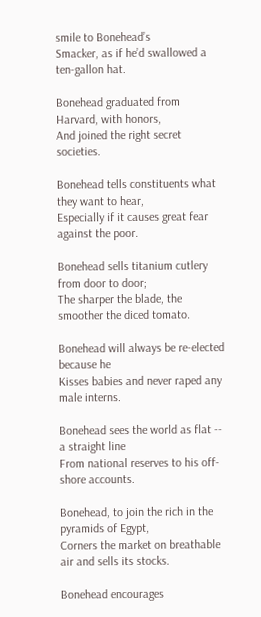smile to Bonehead’s
Smacker, as if he’d swallowed a ten-gallon hat.

Bonehead graduated from Harvard, with honors,
And joined the right secret societies.

Bonehead tells constituents what they want to hear,
Especially if it causes great fear against the poor.

Bonehead sells titanium cutlery from door to door;
The sharper the blade, the smoother the diced tomato.

Bonehead will always be re-elected because he
Kisses babies and never raped any male interns.

Bonehead sees the world as flat -- a straight line
From national reserves to his off-shore accounts.

Bonehead, to join the rich in the pyramids of Egypt,
Corners the market on breathable air and sells its stocks.

Bonehead encourages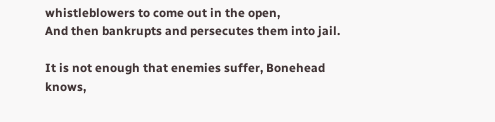whistleblowers to come out in the open,
And then bankrupts and persecutes them into jail.

It is not enough that enemies suffer, Bonehead knows,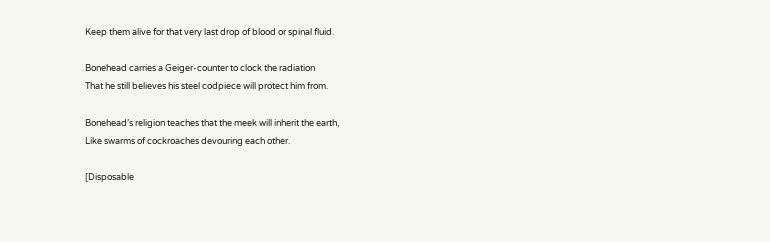Keep them alive for that very last drop of blood or spinal fluid.

Bonehead carries a Geiger-counter to clock the radiation
That he still believes his steel codpiece will protect him from.

Bonehead’s religion teaches that the meek will inherit the earth,
Like swarms of cockroaches devouring each other.

[Disposable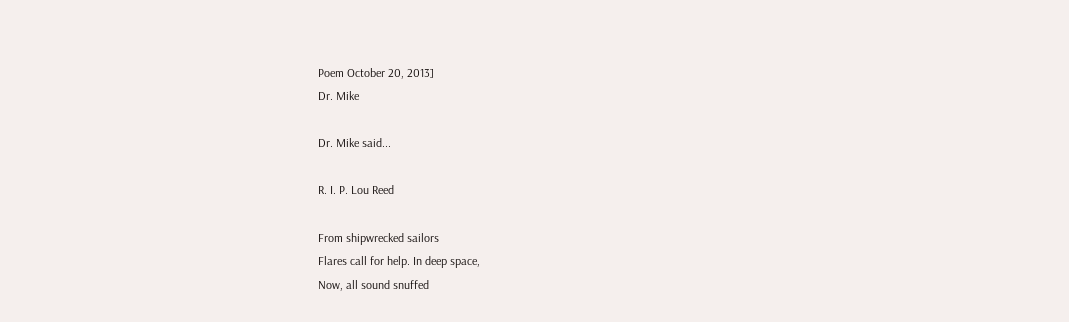Poem October 20, 2013]
Dr. Mike

Dr. Mike said...

R. I. P. Lou Reed

From shipwrecked sailors
Flares call for help. In deep space,
Now, all sound snuffed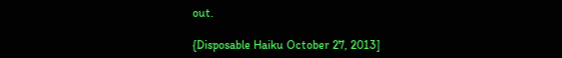out.

{Disposable Haiku October 27, 2013]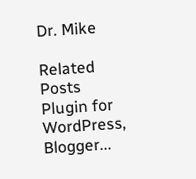Dr. Mike

Related Posts Plugin for WordPress, Blogger...